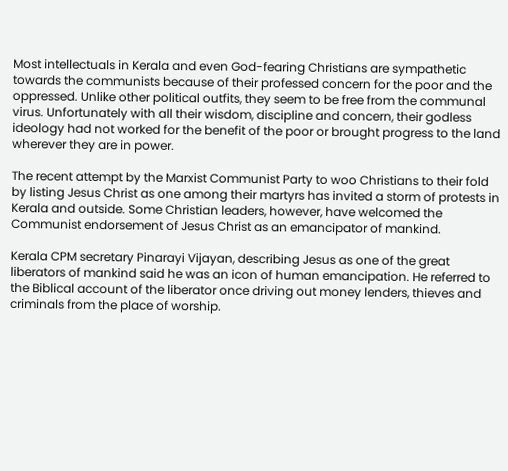Most intellectuals in Kerala and even God-fearing Christians are sympathetic towards the communists because of their professed concern for the poor and the oppressed. Unlike other political outfits, they seem to be free from the communal virus. Unfortunately with all their wisdom, discipline and concern, their godless ideology had not worked for the benefit of the poor or brought progress to the land wherever they are in power.

The recent attempt by the Marxist Communist Party to woo Christians to their fold by listing Jesus Christ as one among their martyrs has invited a storm of protests in Kerala and outside. Some Christian leaders, however, have welcomed the Communist endorsement of Jesus Christ as an emancipator of mankind.

Kerala CPM secretary Pinarayi Vijayan, describing Jesus as one of the great liberators of mankind said he was an icon of human emancipation. He referred to the Biblical account of the liberator once driving out money lenders, thieves and criminals from the place of worship.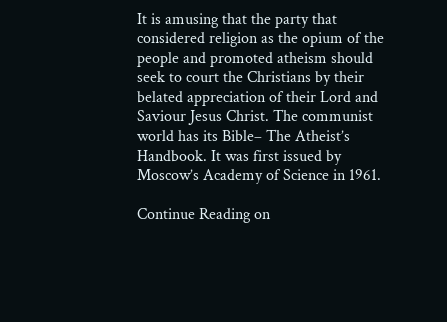It is amusing that the party that considered religion as the opium of the people and promoted atheism should seek to court the Christians by their belated appreciation of their Lord and Saviour Jesus Christ. The communist world has its Bible– The Atheist’s Handbook. It was first issued by Moscow’s Academy of Science in 1961.

Continue Reading on